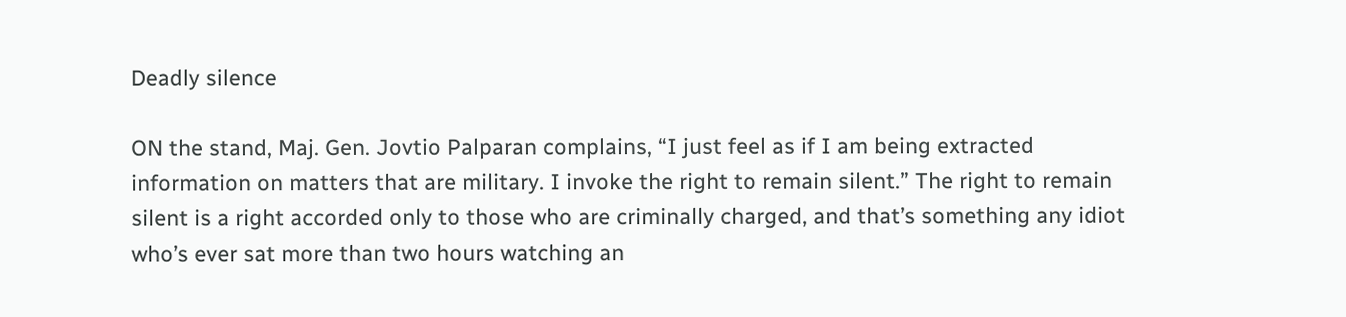Deadly silence

ON the stand, Maj. Gen. Jovtio Palparan complains, “I just feel as if I am being extracted information on matters that are military. I invoke the right to remain silent.” The right to remain silent is a right accorded only to those who are criminally charged, and that’s something any idiot who’s ever sat more than two hours watching an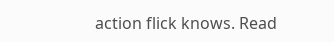action flick knows. Read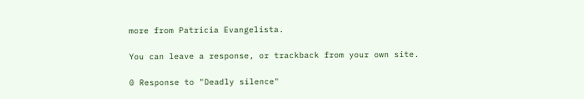more from Patricia Evangelista.

You can leave a response, or trackback from your own site.

0 Response to "Deadly silence"